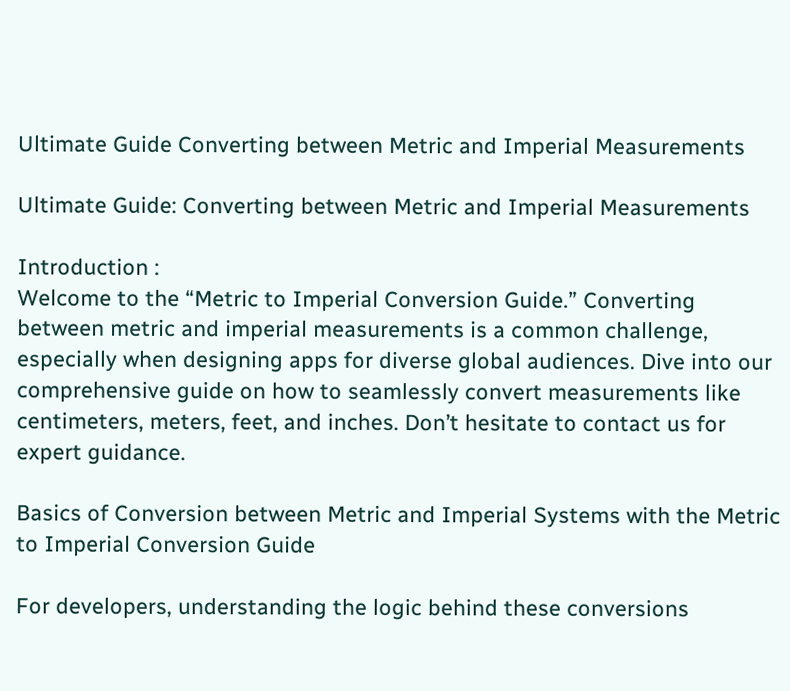Ultimate Guide Converting between Metric and Imperial Measurements

Ultimate Guide: Converting between Metric and Imperial Measurements

Introduction :
Welcome to the “Metric to Imperial Conversion Guide.” Converting between metric and imperial measurements is a common challenge, especially when designing apps for diverse global audiences. Dive into our comprehensive guide on how to seamlessly convert measurements like centimeters, meters, feet, and inches. Don’t hesitate to contact us for expert guidance.

Basics of Conversion between Metric and Imperial Systems with the Metric to Imperial Conversion Guide

For developers, understanding the logic behind these conversions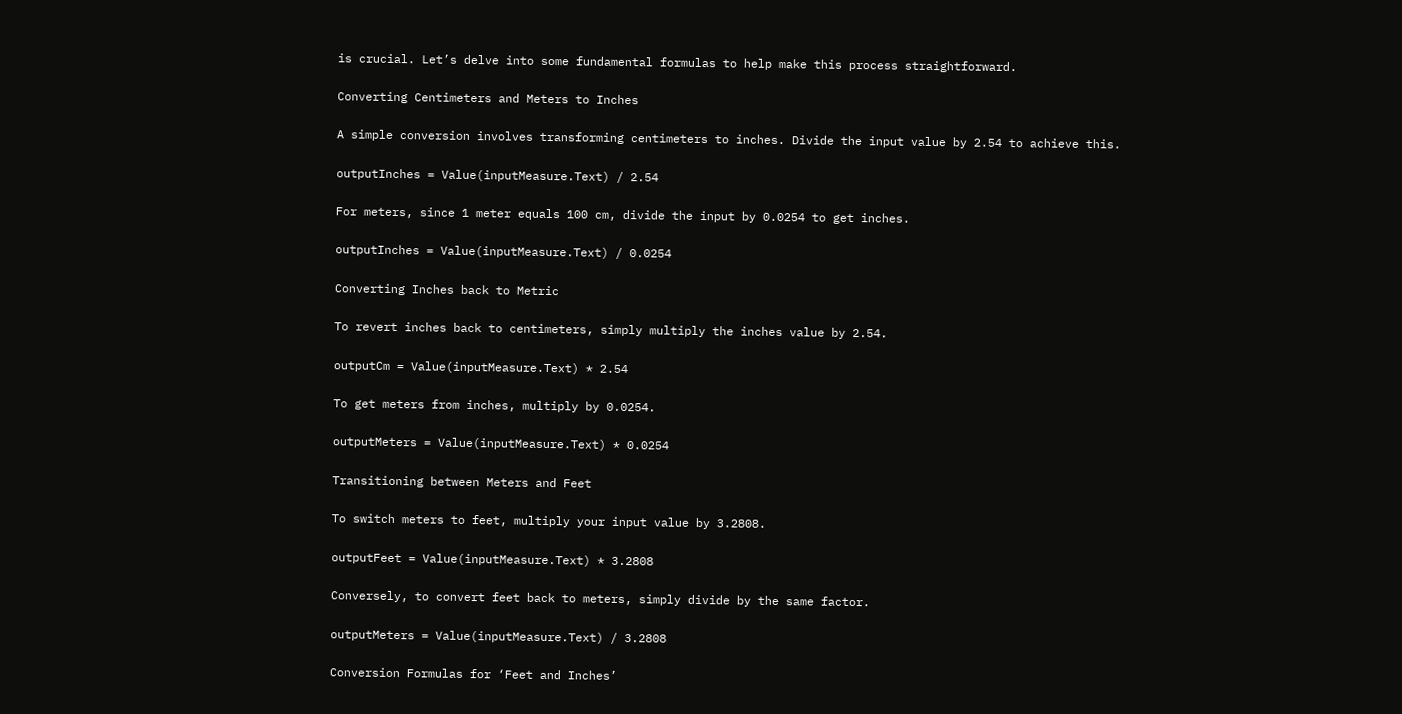is crucial. Let’s delve into some fundamental formulas to help make this process straightforward.

Converting Centimeters and Meters to Inches

A simple conversion involves transforming centimeters to inches. Divide the input value by 2.54 to achieve this.

outputInches = Value(inputMeasure.Text) / 2.54

For meters, since 1 meter equals 100 cm, divide the input by 0.0254 to get inches.

outputInches = Value(inputMeasure.Text) / 0.0254

Converting Inches back to Metric

To revert inches back to centimeters, simply multiply the inches value by 2.54.

outputCm = Value(inputMeasure.Text) * 2.54

To get meters from inches, multiply by 0.0254.

outputMeters = Value(inputMeasure.Text) * 0.0254

Transitioning between Meters and Feet

To switch meters to feet, multiply your input value by 3.2808.

outputFeet = Value(inputMeasure.Text) * 3.2808

Conversely, to convert feet back to meters, simply divide by the same factor.

outputMeters = Value(inputMeasure.Text) / 3.2808

Conversion Formulas for ‘Feet and Inches’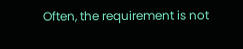Often, the requirement is not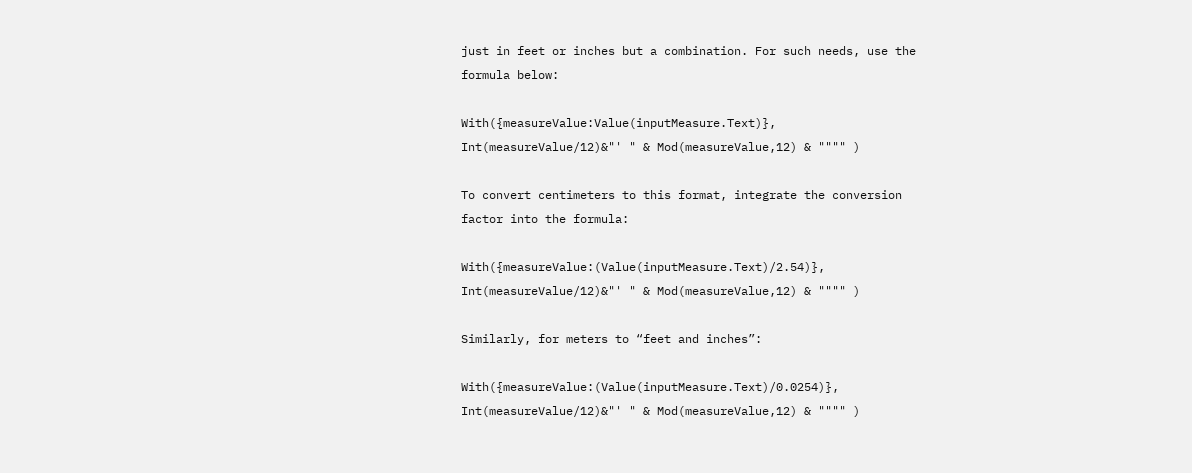just in feet or inches but a combination. For such needs, use the formula below:

With({measureValue:Value(inputMeasure.Text)}, Int(measureValue/12)&"' " & Mod(measureValue,12) & """" )

To convert centimeters to this format, integrate the conversion factor into the formula:

With({measureValue:(Value(inputMeasure.Text)/2.54)}, Int(measureValue/12)&"' " & Mod(measureValue,12) & """" )

Similarly, for meters to “feet and inches”:

With({measureValue:(Value(inputMeasure.Text)/0.0254)}, Int(measureValue/12)&"' " & Mod(measureValue,12) & """" )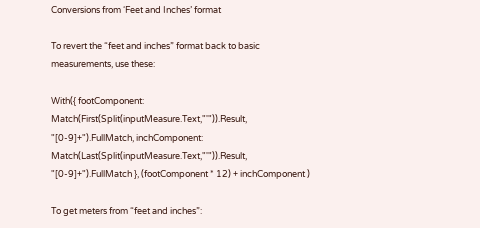Conversions from ‘Feet and Inches’ format

To revert the “feet and inches” format back to basic measurements, use these:

With({ footComponent: Match(First(Split(inputMeasure.Text,"'")).Result, "[0-9]+").FullMatch, inchComponent: Match(Last(Split(inputMeasure.Text,"'")).Result, "[0-9]+").FullMatch }, (footComponent * 12) + inchComponent )

To get meters from “feet and inches”: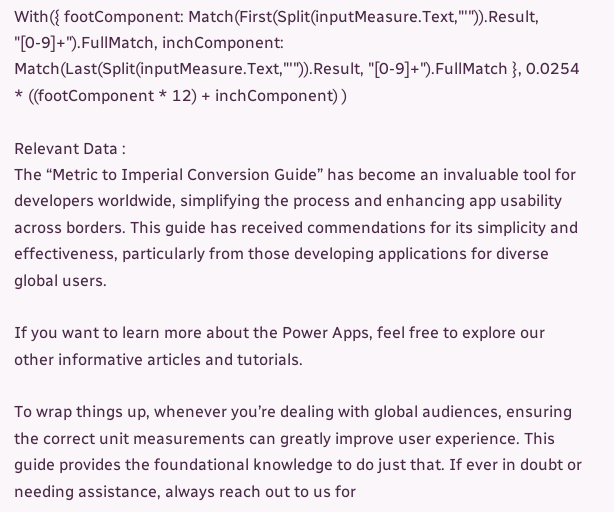With({ footComponent: Match(First(Split(inputMeasure.Text,"'")).Result, "[0-9]+").FullMatch, inchComponent: Match(Last(Split(inputMeasure.Text,"'")).Result, "[0-9]+").FullMatch }, 0.0254 * ((footComponent * 12) + inchComponent) )

Relevant Data :
The “Metric to Imperial Conversion Guide” has become an invaluable tool for developers worldwide, simplifying the process and enhancing app usability across borders. This guide has received commendations for its simplicity and effectiveness, particularly from those developing applications for diverse global users.

If you want to learn more about the Power Apps, feel free to explore our other informative articles and tutorials.

To wrap things up, whenever you’re dealing with global audiences, ensuring the correct unit measurements can greatly improve user experience. This guide provides the foundational knowledge to do just that. If ever in doubt or needing assistance, always reach out to us for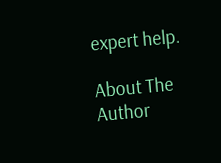expert help.

About The Author